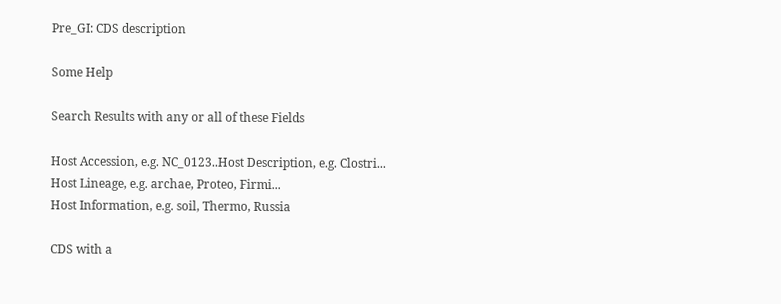Pre_GI: CDS description

Some Help

Search Results with any or all of these Fields

Host Accession, e.g. NC_0123..Host Description, e.g. Clostri...
Host Lineage, e.g. archae, Proteo, Firmi...
Host Information, e.g. soil, Thermo, Russia

CDS with a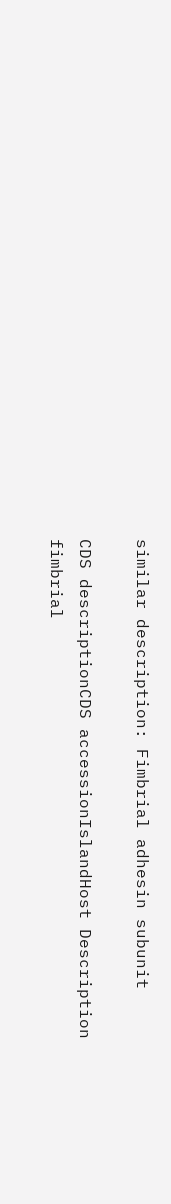similar description: Fimbrial adhesin subunit

CDS descriptionCDS accessionIslandHost Description
fimbrial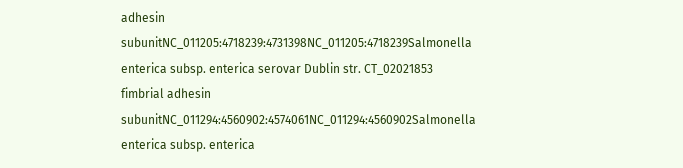adhesin subunitNC_011205:4718239:4731398NC_011205:4718239Salmonella enterica subsp. enterica serovar Dublin str. CT_02021853
fimbrial adhesin subunitNC_011294:4560902:4574061NC_011294:4560902Salmonella enterica subsp. enterica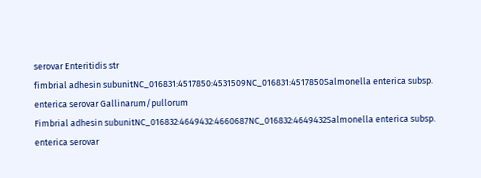serovar Enteritidis str
fimbrial adhesin subunitNC_016831:4517850:4531509NC_016831:4517850Salmonella enterica subsp. enterica serovar Gallinarum/pullorum
Fimbrial adhesin subunitNC_016832:4649432:4660687NC_016832:4649432Salmonella enterica subsp. enterica serovar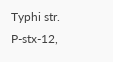Typhi str. P-stx-12,